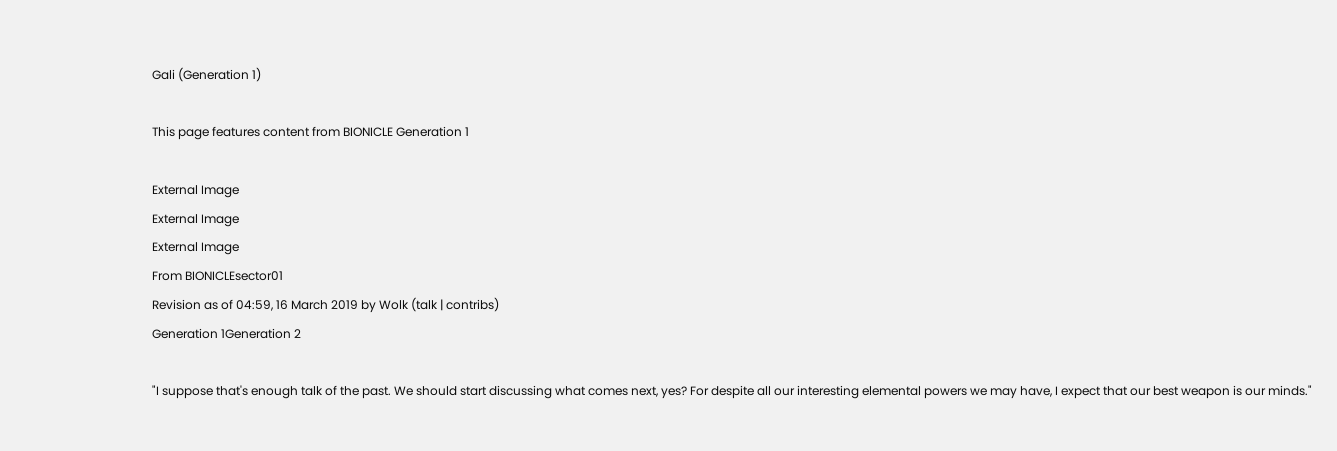Gali (Generation 1)

This page features content from BIONICLE Generation 1

External Image
External Image
External Image
From BIONICLEsector01
Revision as of 04:59, 16 March 2019 by Wolk (talk | contribs)
Generation 1Generation 2

"I suppose that's enough talk of the past. We should start discussing what comes next, yes? For despite all our interesting elemental powers we may have, I expect that our best weapon is our minds."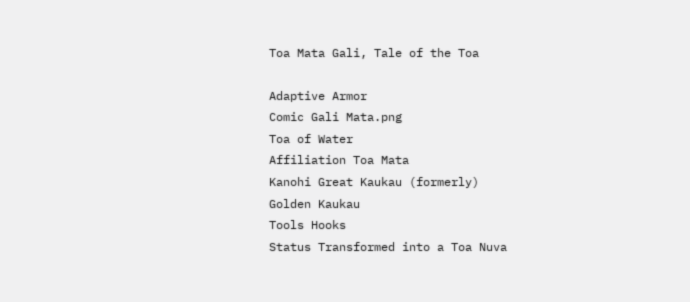Toa Mata Gali, Tale of the Toa

Adaptive Armor
Comic Gali Mata.png
Toa of Water
Affiliation Toa Mata
Kanohi Great Kaukau (formerly)
Golden Kaukau
Tools Hooks
Status Transformed into a Toa Nuva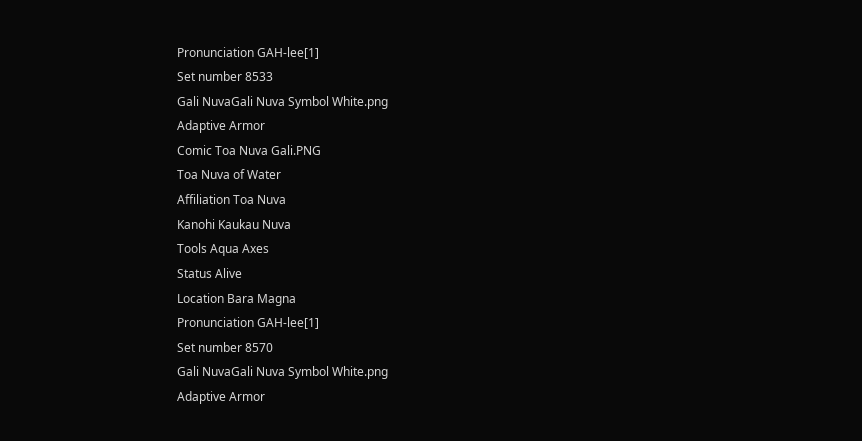Pronunciation GAH-lee[1]
Set number 8533
Gali NuvaGali Nuva Symbol White.png
Adaptive Armor
Comic Toa Nuva Gali.PNG
Toa Nuva of Water
Affiliation Toa Nuva
Kanohi Kaukau Nuva
Tools Aqua Axes
Status Alive
Location Bara Magna
Pronunciation GAH-lee[1]
Set number 8570
Gali NuvaGali Nuva Symbol White.png
Adaptive Armor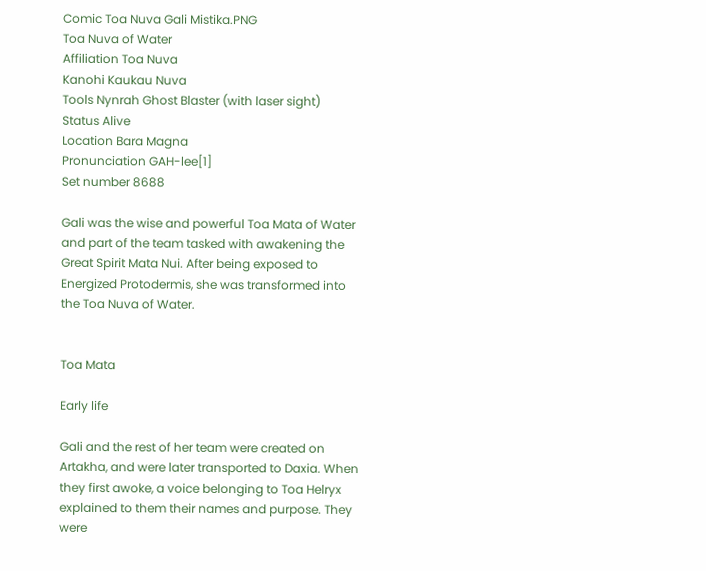Comic Toa Nuva Gali Mistika.PNG
Toa Nuva of Water
Affiliation Toa Nuva
Kanohi Kaukau Nuva
Tools Nynrah Ghost Blaster (with laser sight)
Status Alive
Location Bara Magna
Pronunciation GAH-lee[1]
Set number 8688

Gali was the wise and powerful Toa Mata of Water and part of the team tasked with awakening the Great Spirit Mata Nui. After being exposed to Energized Protodermis, she was transformed into the Toa Nuva of Water.


Toa Mata

Early life

Gali and the rest of her team were created on Artakha, and were later transported to Daxia. When they first awoke, a voice belonging to Toa Helryx explained to them their names and purpose. They were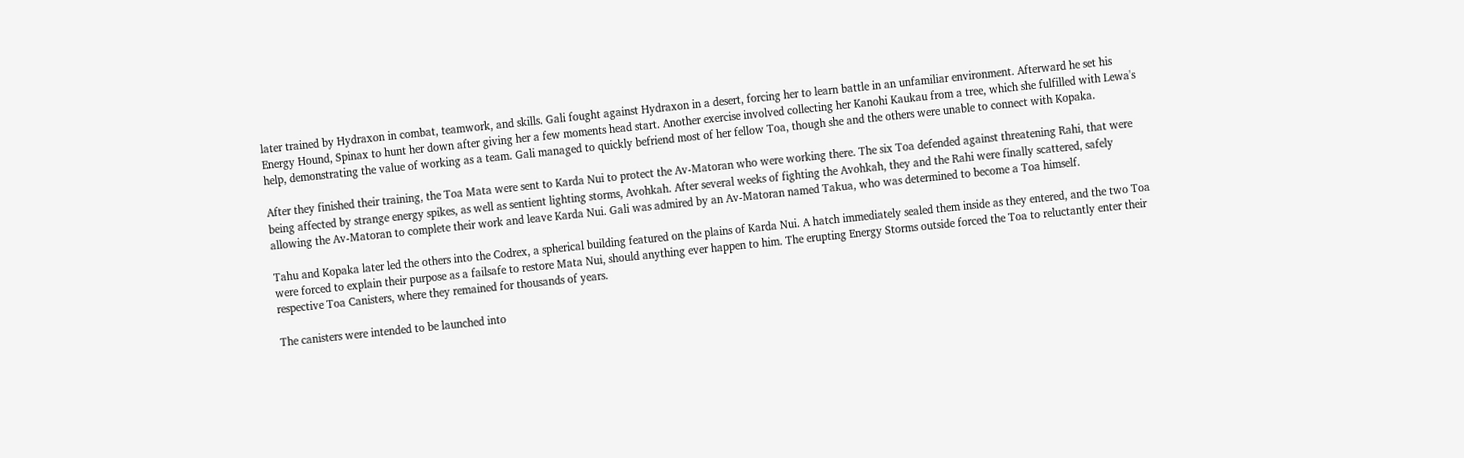later trained by Hydraxon in combat, teamwork, and skills. Gali fought against Hydraxon in a desert, forcing her to learn battle in an unfamiliar environment. Afterward he set his Energy Hound, Spinax to hunt her down after giving her a few moments head start. Another exercise involved collecting her Kanohi Kaukau from a tree, which she fulfilled with Lewa's help, demonstrating the value of working as a team. Gali managed to quickly befriend most of her fellow Toa, though she and the others were unable to connect with Kopaka.

After they finished their training, the Toa Mata were sent to Karda Nui to protect the Av-Matoran who were working there. The six Toa defended against threatening Rahi, that were being affected by strange energy spikes, as well as sentient lighting storms, Avohkah. After several weeks of fighting the Avohkah, they and the Rahi were finally scattered, safely allowing the Av-Matoran to complete their work and leave Karda Nui. Gali was admired by an Av-Matoran named Takua, who was determined to become a Toa himself.

Tahu and Kopaka later led the others into the Codrex, a spherical building featured on the plains of Karda Nui. A hatch immediately sealed them inside as they entered, and the two Toa were forced to explain their purpose as a failsafe to restore Mata Nui, should anything ever happen to him. The erupting Energy Storms outside forced the Toa to reluctantly enter their respective Toa Canisters, where they remained for thousands of years.

The canisters were intended to be launched into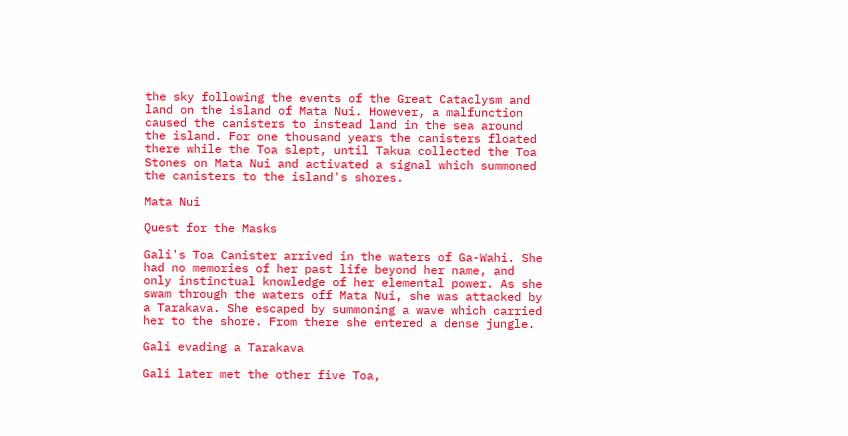the sky following the events of the Great Cataclysm and land on the island of Mata Nui. However, a malfunction caused the canisters to instead land in the sea around the island. For one thousand years the canisters floated there while the Toa slept, until Takua collected the Toa Stones on Mata Nui and activated a signal which summoned the canisters to the island's shores.

Mata Nui

Quest for the Masks

Gali's Toa Canister arrived in the waters of Ga-Wahi. She had no memories of her past life beyond her name, and only instinctual knowledge of her elemental power. As she swam through the waters off Mata Nui, she was attacked by a Tarakava. She escaped by summoning a wave which carried her to the shore. From there she entered a dense jungle.

Gali evading a Tarakava

Gali later met the other five Toa,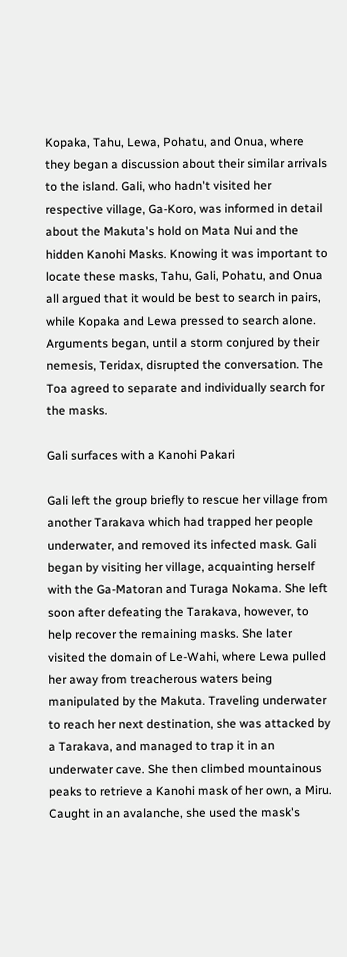Kopaka, Tahu, Lewa, Pohatu, and Onua, where they began a discussion about their similar arrivals to the island. Gali, who hadn't visited her respective village, Ga-Koro, was informed in detail about the Makuta's hold on Mata Nui and the hidden Kanohi Masks. Knowing it was important to locate these masks, Tahu, Gali, Pohatu, and Onua all argued that it would be best to search in pairs, while Kopaka and Lewa pressed to search alone. Arguments began, until a storm conjured by their nemesis, Teridax, disrupted the conversation. The Toa agreed to separate and individually search for the masks.

Gali surfaces with a Kanohi Pakari

Gali left the group briefly to rescue her village from another Tarakava which had trapped her people underwater, and removed its infected mask. Gali began by visiting her village, acquainting herself with the Ga-Matoran and Turaga Nokama. She left soon after defeating the Tarakava, however, to help recover the remaining masks. She later visited the domain of Le-Wahi, where Lewa pulled her away from treacherous waters being manipulated by the Makuta. Traveling underwater to reach her next destination, she was attacked by a Tarakava, and managed to trap it in an underwater cave. She then climbed mountainous peaks to retrieve a Kanohi mask of her own, a Miru. Caught in an avalanche, she used the mask's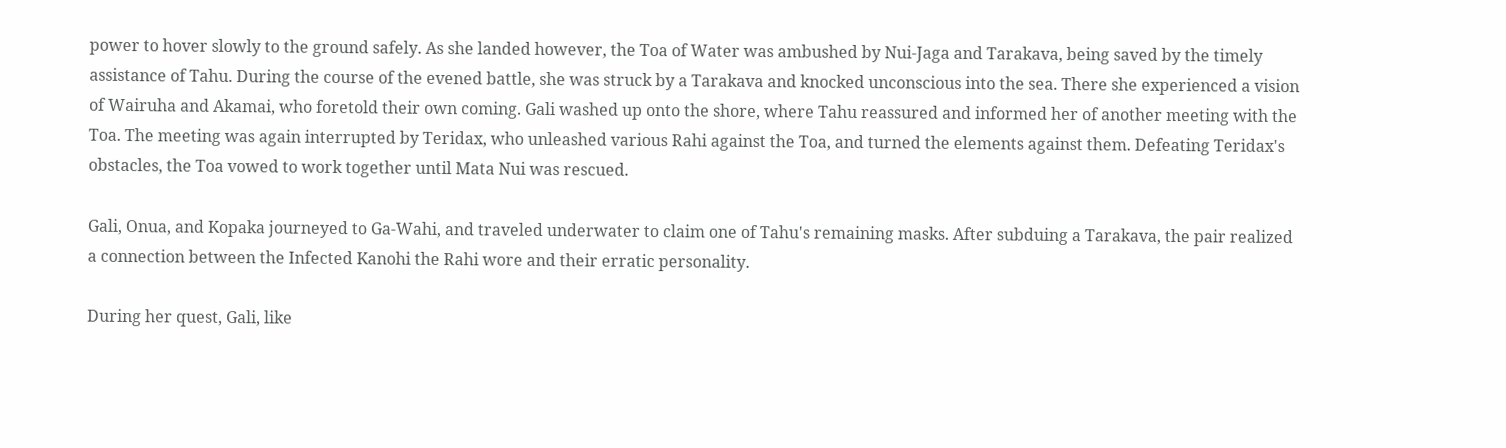power to hover slowly to the ground safely. As she landed however, the Toa of Water was ambushed by Nui-Jaga and Tarakava, being saved by the timely assistance of Tahu. During the course of the evened battle, she was struck by a Tarakava and knocked unconscious into the sea. There she experienced a vision of Wairuha and Akamai, who foretold their own coming. Gali washed up onto the shore, where Tahu reassured and informed her of another meeting with the Toa. The meeting was again interrupted by Teridax, who unleashed various Rahi against the Toa, and turned the elements against them. Defeating Teridax's obstacles, the Toa vowed to work together until Mata Nui was rescued.

Gali, Onua, and Kopaka journeyed to Ga-Wahi, and traveled underwater to claim one of Tahu's remaining masks. After subduing a Tarakava, the pair realized a connection between the Infected Kanohi the Rahi wore and their erratic personality.

During her quest, Gali, like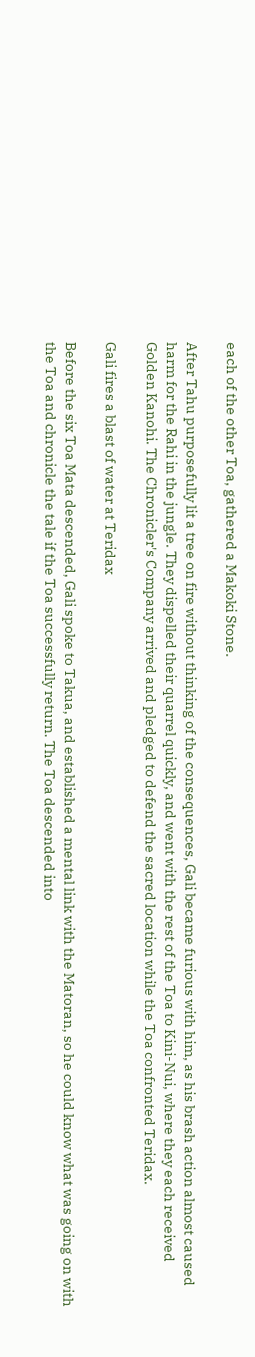each of the other Toa, gathered a Makoki Stone.

After Tahu purposefully lit a tree on fire without thinking of the consequences, Gali became furious with him, as his brash action almost caused harm for the Rahi in the jungle. They dispelled their quarrel quickly, and went with the rest of the Toa to Kini-Nui, where they each received Golden Kanohi. The Chronicler's Company arrived and pledged to defend the sacred location while the Toa confronted Teridax.

Gali fires a blast of water at Teridax

Before the six Toa Mata descended, Gali spoke to Takua, and established a mental link with the Matoran, so he could know what was going on with the Toa and chronicle the tale if the Toa successfully return. The Toa descended into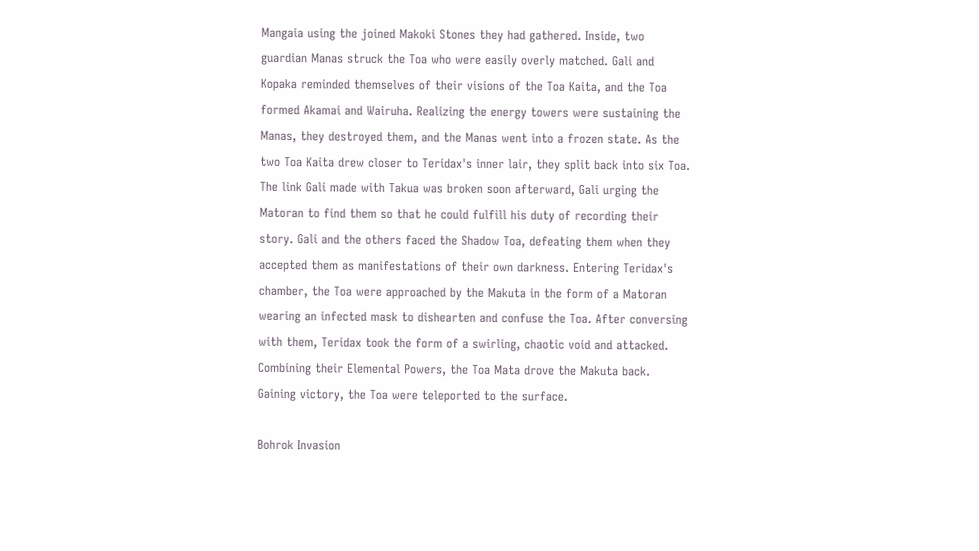Mangaia using the joined Makoki Stones they had gathered. Inside, two guardian Manas struck the Toa who were easily overly matched. Gali and Kopaka reminded themselves of their visions of the Toa Kaita, and the Toa formed Akamai and Wairuha. Realizing the energy towers were sustaining the Manas, they destroyed them, and the Manas went into a frozen state. As the two Toa Kaita drew closer to Teridax's inner lair, they split back into six Toa. The link Gali made with Takua was broken soon afterward, Gali urging the Matoran to find them so that he could fulfill his duty of recording their story. Gali and the others faced the Shadow Toa, defeating them when they accepted them as manifestations of their own darkness. Entering Teridax's chamber, the Toa were approached by the Makuta in the form of a Matoran wearing an infected mask to dishearten and confuse the Toa. After conversing with them, Teridax took the form of a swirling, chaotic void and attacked. Combining their Elemental Powers, the Toa Mata drove the Makuta back. Gaining victory, the Toa were teleported to the surface.

Bohrok Invasion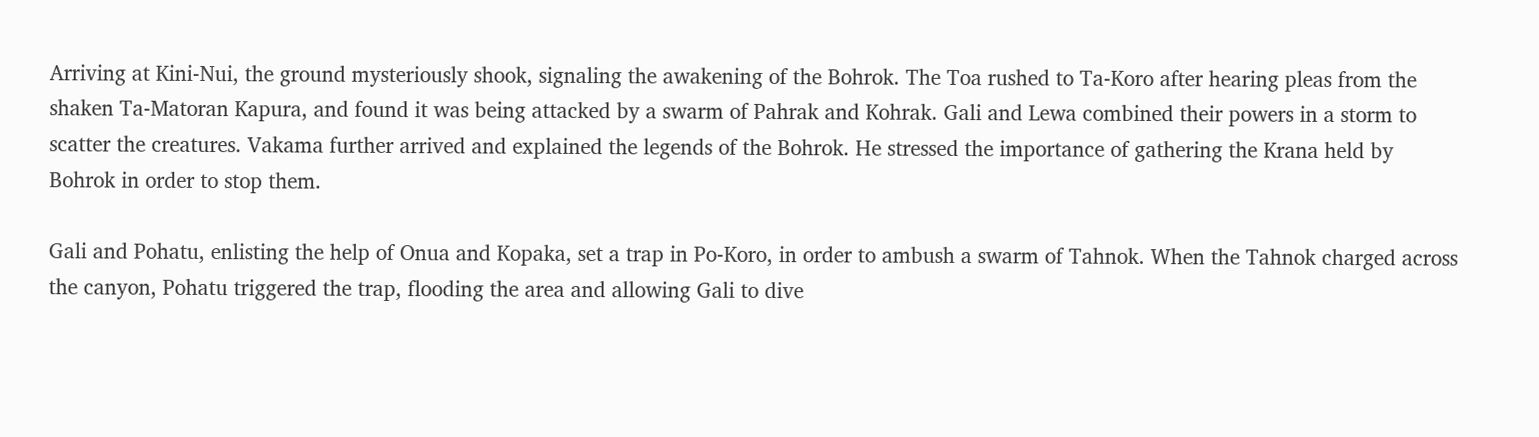Arriving at Kini-Nui, the ground mysteriously shook, signaling the awakening of the Bohrok. The Toa rushed to Ta-Koro after hearing pleas from the shaken Ta-Matoran Kapura, and found it was being attacked by a swarm of Pahrak and Kohrak. Gali and Lewa combined their powers in a storm to scatter the creatures. Vakama further arrived and explained the legends of the Bohrok. He stressed the importance of gathering the Krana held by Bohrok in order to stop them.

Gali and Pohatu, enlisting the help of Onua and Kopaka, set a trap in Po-Koro, in order to ambush a swarm of Tahnok. When the Tahnok charged across the canyon, Pohatu triggered the trap, flooding the area and allowing Gali to dive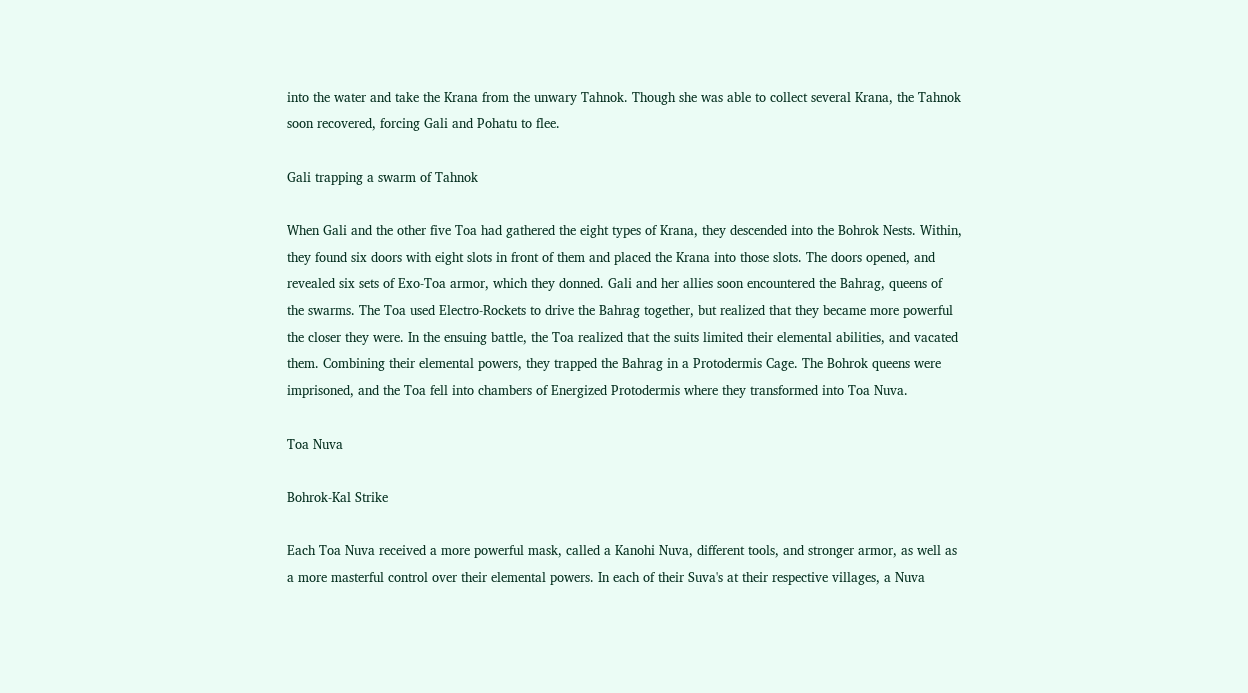into the water and take the Krana from the unwary Tahnok. Though she was able to collect several Krana, the Tahnok soon recovered, forcing Gali and Pohatu to flee.

Gali trapping a swarm of Tahnok

When Gali and the other five Toa had gathered the eight types of Krana, they descended into the Bohrok Nests. Within, they found six doors with eight slots in front of them and placed the Krana into those slots. The doors opened, and revealed six sets of Exo-Toa armor, which they donned. Gali and her allies soon encountered the Bahrag, queens of the swarms. The Toa used Electro-Rockets to drive the Bahrag together, but realized that they became more powerful the closer they were. In the ensuing battle, the Toa realized that the suits limited their elemental abilities, and vacated them. Combining their elemental powers, they trapped the Bahrag in a Protodermis Cage. The Bohrok queens were imprisoned, and the Toa fell into chambers of Energized Protodermis where they transformed into Toa Nuva.

Toa Nuva

Bohrok-Kal Strike

Each Toa Nuva received a more powerful mask, called a Kanohi Nuva, different tools, and stronger armor, as well as a more masterful control over their elemental powers. In each of their Suva's at their respective villages, a Nuva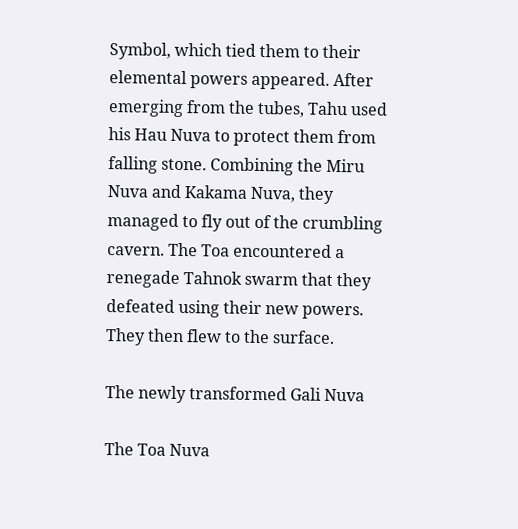Symbol, which tied them to their elemental powers appeared. After emerging from the tubes, Tahu used his Hau Nuva to protect them from falling stone. Combining the Miru Nuva and Kakama Nuva, they managed to fly out of the crumbling cavern. The Toa encountered a renegade Tahnok swarm that they defeated using their new powers. They then flew to the surface.

The newly transformed Gali Nuva

The Toa Nuva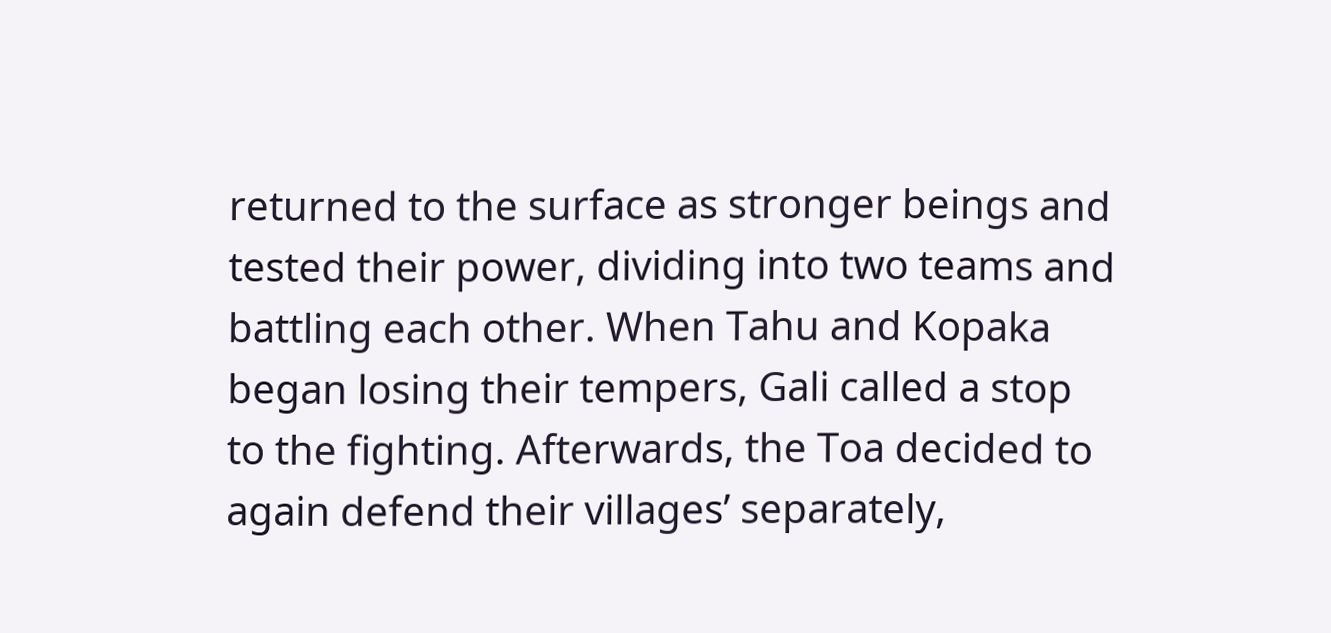returned to the surface as stronger beings and tested their power, dividing into two teams and battling each other. When Tahu and Kopaka began losing their tempers, Gali called a stop to the fighting. Afterwards, the Toa decided to again defend their villages’ separately,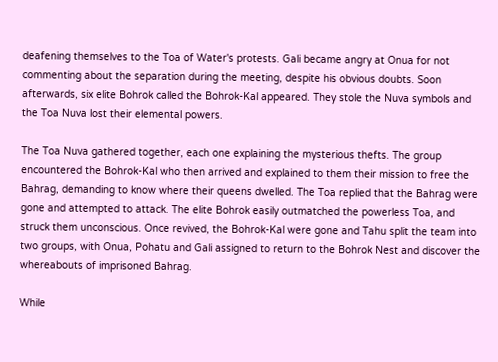deafening themselves to the Toa of Water's protests. Gali became angry at Onua for not commenting about the separation during the meeting, despite his obvious doubts. Soon afterwards, six elite Bohrok called the Bohrok-Kal appeared. They stole the Nuva symbols and the Toa Nuva lost their elemental powers.

The Toa Nuva gathered together, each one explaining the mysterious thefts. The group encountered the Bohrok-Kal who then arrived and explained to them their mission to free the Bahrag, demanding to know where their queens dwelled. The Toa replied that the Bahrag were gone and attempted to attack. The elite Bohrok easily outmatched the powerless Toa, and struck them unconscious. Once revived, the Bohrok-Kal were gone and Tahu split the team into two groups, with Onua, Pohatu and Gali assigned to return to the Bohrok Nest and discover the whereabouts of imprisoned Bahrag.

While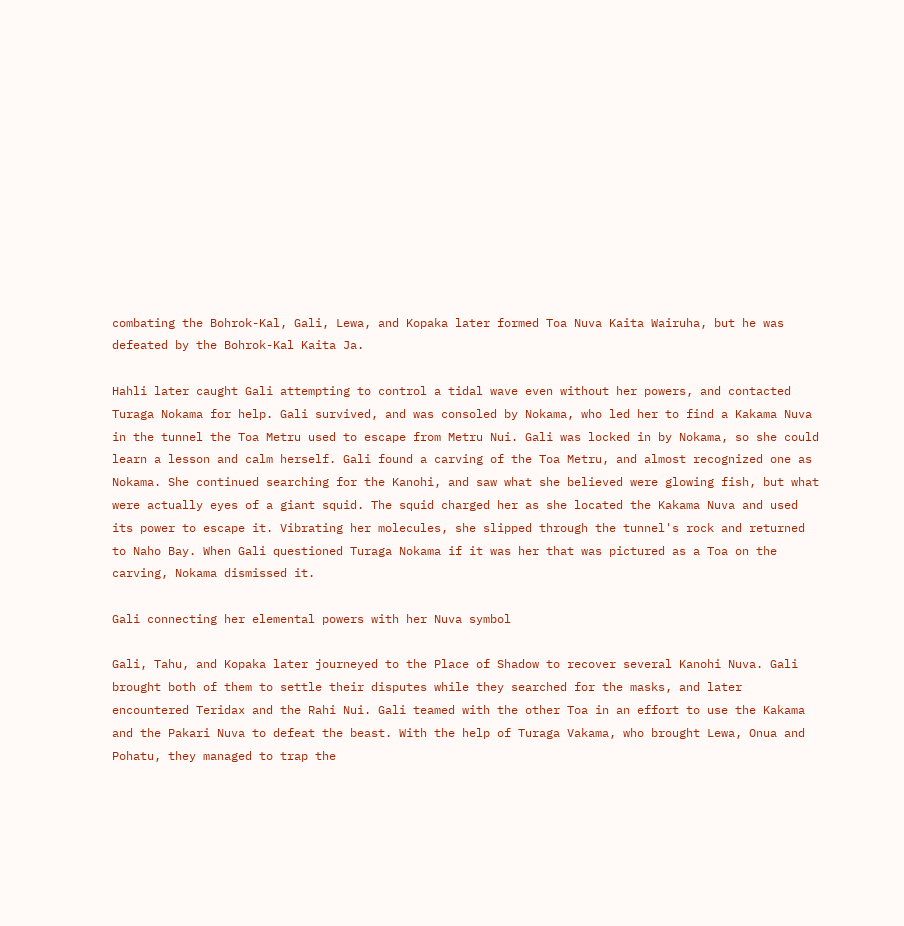combating the Bohrok-Kal, Gali, Lewa, and Kopaka later formed Toa Nuva Kaita Wairuha, but he was defeated by the Bohrok-Kal Kaita Ja.

Hahli later caught Gali attempting to control a tidal wave even without her powers, and contacted Turaga Nokama for help. Gali survived, and was consoled by Nokama, who led her to find a Kakama Nuva in the tunnel the Toa Metru used to escape from Metru Nui. Gali was locked in by Nokama, so she could learn a lesson and calm herself. Gali found a carving of the Toa Metru, and almost recognized one as Nokama. She continued searching for the Kanohi, and saw what she believed were glowing fish, but what were actually eyes of a giant squid. The squid charged her as she located the Kakama Nuva and used its power to escape it. Vibrating her molecules, she slipped through the tunnel's rock and returned to Naho Bay. When Gali questioned Turaga Nokama if it was her that was pictured as a Toa on the carving, Nokama dismissed it.

Gali connecting her elemental powers with her Nuva symbol

Gali, Tahu, and Kopaka later journeyed to the Place of Shadow to recover several Kanohi Nuva. Gali brought both of them to settle their disputes while they searched for the masks, and later encountered Teridax and the Rahi Nui. Gali teamed with the other Toa in an effort to use the Kakama and the Pakari Nuva to defeat the beast. With the help of Turaga Vakama, who brought Lewa, Onua and Pohatu, they managed to trap the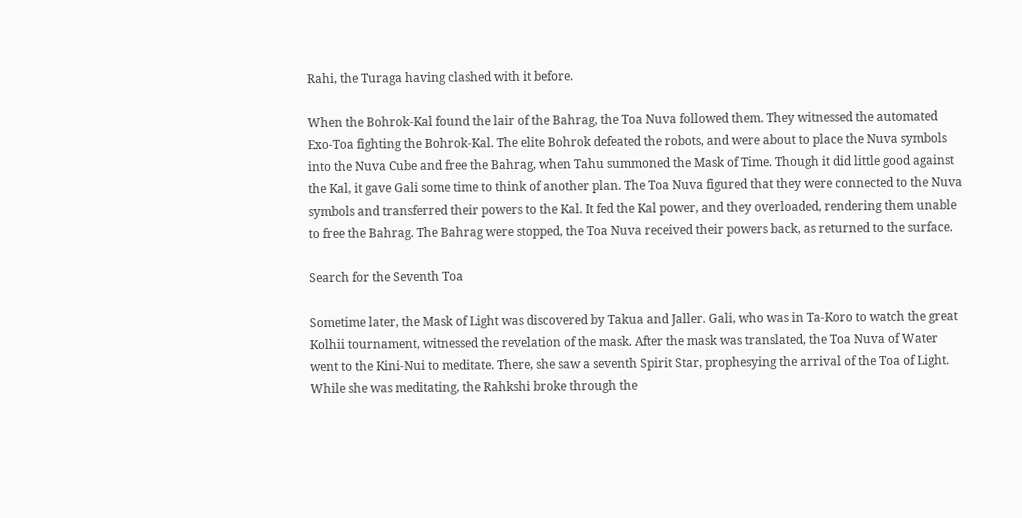Rahi, the Turaga having clashed with it before.

When the Bohrok-Kal found the lair of the Bahrag, the Toa Nuva followed them. They witnessed the automated Exo-Toa fighting the Bohrok-Kal. The elite Bohrok defeated the robots, and were about to place the Nuva symbols into the Nuva Cube and free the Bahrag, when Tahu summoned the Mask of Time. Though it did little good against the Kal, it gave Gali some time to think of another plan. The Toa Nuva figured that they were connected to the Nuva symbols and transferred their powers to the Kal. It fed the Kal power, and they overloaded, rendering them unable to free the Bahrag. The Bahrag were stopped, the Toa Nuva received their powers back, as returned to the surface.

Search for the Seventh Toa

Sometime later, the Mask of Light was discovered by Takua and Jaller. Gali, who was in Ta-Koro to watch the great Kolhii tournament, witnessed the revelation of the mask. After the mask was translated, the Toa Nuva of Water went to the Kini-Nui to meditate. There, she saw a seventh Spirit Star, prophesying the arrival of the Toa of Light. While she was meditating, the Rahkshi broke through the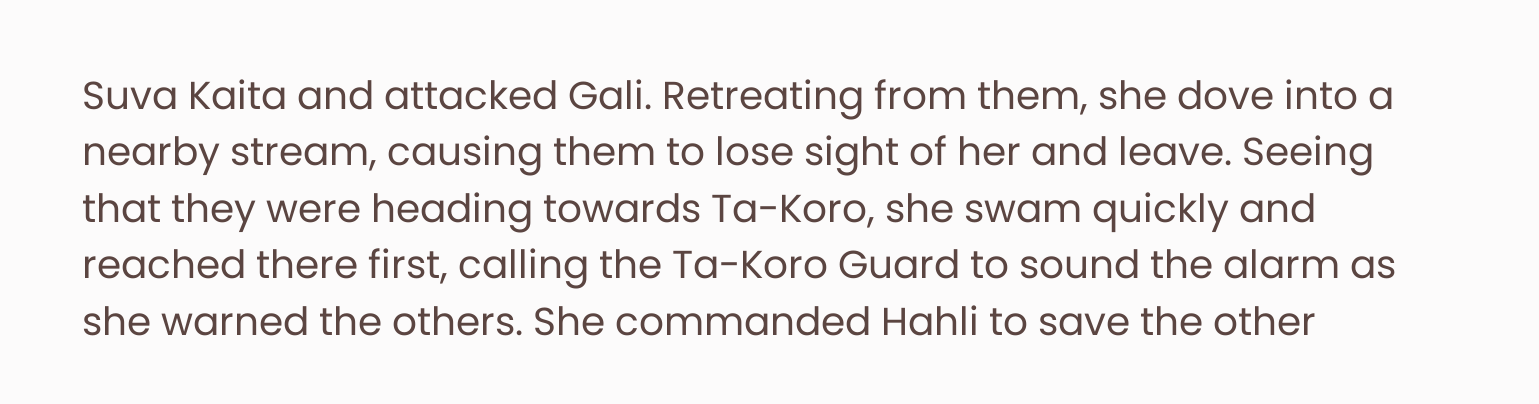Suva Kaita and attacked Gali. Retreating from them, she dove into a nearby stream, causing them to lose sight of her and leave. Seeing that they were heading towards Ta-Koro, she swam quickly and reached there first, calling the Ta-Koro Guard to sound the alarm as she warned the others. She commanded Hahli to save the other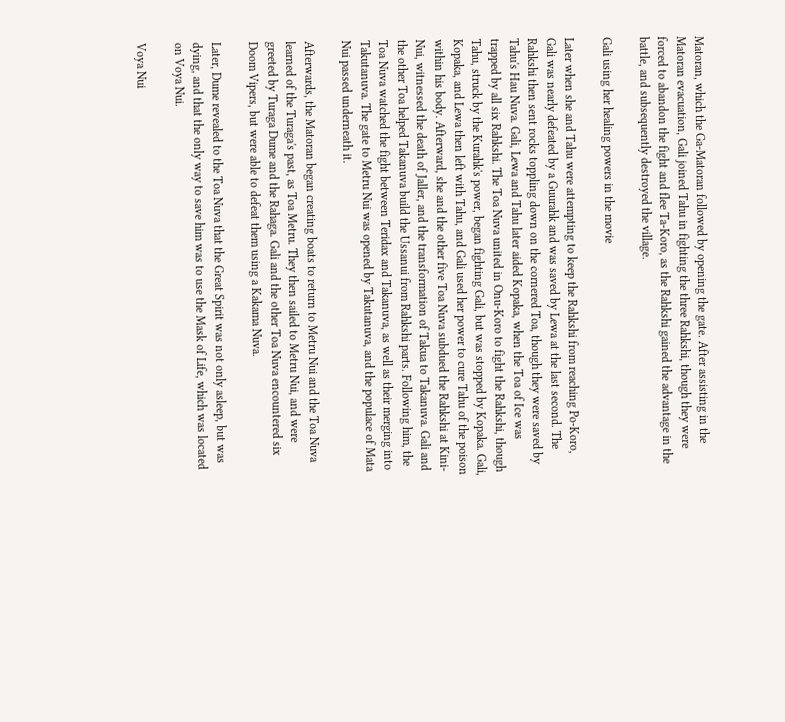Matoran, which the Ga-Matoran followed by opening the gate. After assisting in the Matoran evacuation, Gali joined Tahu in fighting the three Rahkshi, though they were forced to abandon the fight and flee Ta-Koro, as the Rahkshi gained the advantage in the battle, and subsequently destroyed the village.

Gali using her healing powers in the movie

Later when she and Tahu were attempting to keep the Rahkshi from reaching Po-Koro, Gali was nearly defeated by a Guurahk and was saved by Lewa at the last second. The Rahkshi then sent rocks toppling down on the cornered Toa, though they were saved by Tahu's Hau Nuva. Gali, Lewa and Tahu later aided Kopaka, when the Toa of Ice was trapped by all six Rahkshi. The Toa Nuva united in Onu-Koro to fight the Rahkshi, though Tahu, struck by the Kurahk's power, began fighting Gali, but was stopped by Kopaka. Gali, Kopaka, and Lewa then left with Tahu, and Gali used her power to cure Tahu of the poison within his body. Afterward, she and the other five Toa Nuva subdued the Rahkshi at Kini-Nui, witnessed the death of Jaller, and the transformation of Takua to Takanuva. Gali and the other Toa helped Takanuva build the Ussanui from Rahkshi parts. Following him, the Toa Nuva watched the fight between Teridax and Takanuva, as well as their merging into Takutanuva. The gate to Metru Nui was opened by Takutanuva, and the populace of Mata Nui passed underneath it.

Afterwards, the Matoran began creating boats to return to Metru Nui and the Toa Nuva learned of the Turaga's past, as Toa Metru. They then sailed to Metru Nui, and were greeted by Turaga Dume and the Rahaga. Gali and the other Toa Nuva encountered six Doom Vipers, but were able to defeat them using a Kakama Nuva.

Later, Dume revealed to the Toa Nuva that the Great Spirit was not only asleep, but was dying, and that the only way to save him was to use the Mask of Life, which was located on Voya Nui.

Voya Nui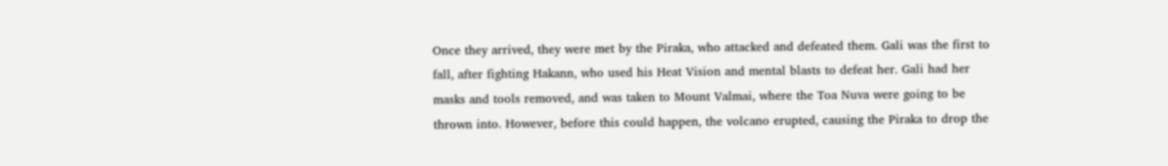Once they arrived, they were met by the Piraka, who attacked and defeated them. Gali was the first to fall, after fighting Hakann, who used his Heat Vision and mental blasts to defeat her. Gali had her masks and tools removed, and was taken to Mount Valmai, where the Toa Nuva were going to be thrown into. However, before this could happen, the volcano erupted, causing the Piraka to drop the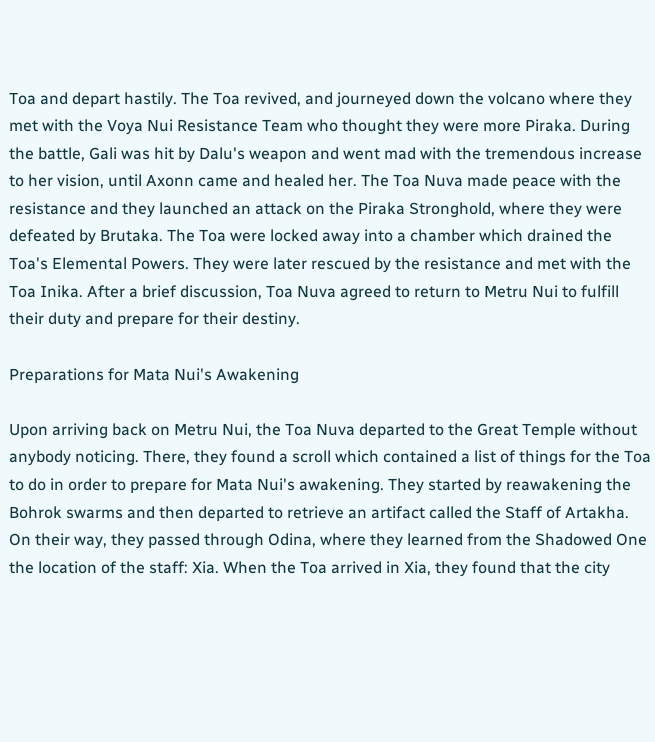Toa and depart hastily. The Toa revived, and journeyed down the volcano where they met with the Voya Nui Resistance Team who thought they were more Piraka. During the battle, Gali was hit by Dalu's weapon and went mad with the tremendous increase to her vision, until Axonn came and healed her. The Toa Nuva made peace with the resistance and they launched an attack on the Piraka Stronghold, where they were defeated by Brutaka. The Toa were locked away into a chamber which drained the Toa's Elemental Powers. They were later rescued by the resistance and met with the Toa Inika. After a brief discussion, Toa Nuva agreed to return to Metru Nui to fulfill their duty and prepare for their destiny.

Preparations for Mata Nui's Awakening

Upon arriving back on Metru Nui, the Toa Nuva departed to the Great Temple without anybody noticing. There, they found a scroll which contained a list of things for the Toa to do in order to prepare for Mata Nui's awakening. They started by reawakening the Bohrok swarms and then departed to retrieve an artifact called the Staff of Artakha. On their way, they passed through Odina, where they learned from the Shadowed One the location of the staff: Xia. When the Toa arrived in Xia, they found that the city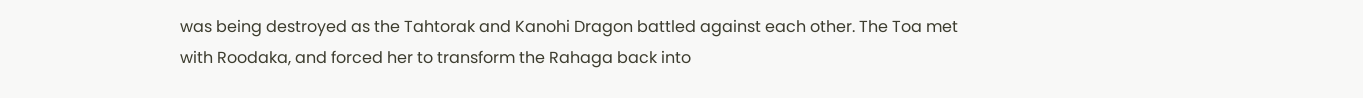was being destroyed as the Tahtorak and Kanohi Dragon battled against each other. The Toa met with Roodaka, and forced her to transform the Rahaga back into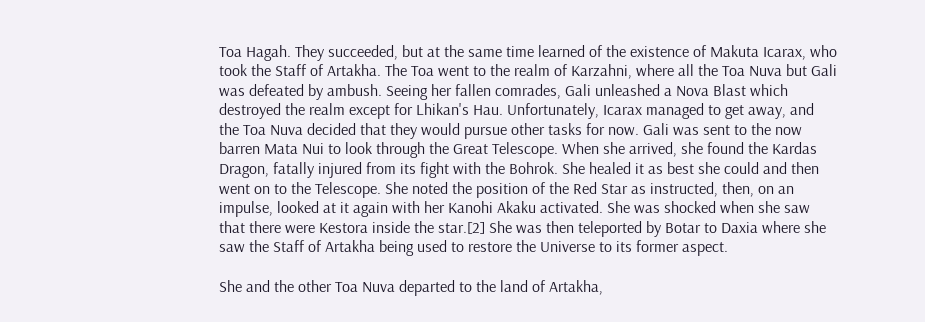Toa Hagah. They succeeded, but at the same time learned of the existence of Makuta Icarax, who took the Staff of Artakha. The Toa went to the realm of Karzahni, where all the Toa Nuva but Gali was defeated by ambush. Seeing her fallen comrades, Gali unleashed a Nova Blast which destroyed the realm except for Lhikan's Hau. Unfortunately, Icarax managed to get away, and the Toa Nuva decided that they would pursue other tasks for now. Gali was sent to the now barren Mata Nui to look through the Great Telescope. When she arrived, she found the Kardas Dragon, fatally injured from its fight with the Bohrok. She healed it as best she could and then went on to the Telescope. She noted the position of the Red Star as instructed, then, on an impulse, looked at it again with her Kanohi Akaku activated. She was shocked when she saw that there were Kestora inside the star.[2] She was then teleported by Botar to Daxia where she saw the Staff of Artakha being used to restore the Universe to its former aspect.

She and the other Toa Nuva departed to the land of Artakha,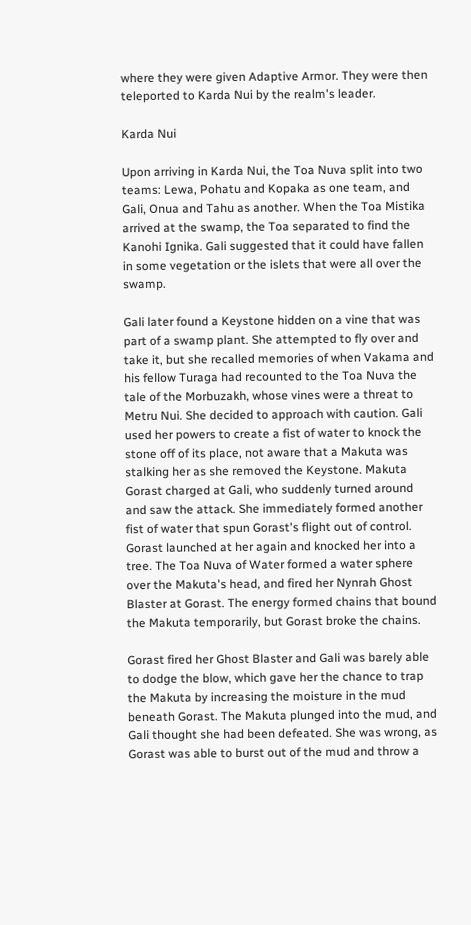where they were given Adaptive Armor. They were then teleported to Karda Nui by the realm's leader.

Karda Nui

Upon arriving in Karda Nui, the Toa Nuva split into two teams: Lewa, Pohatu and Kopaka as one team, and Gali, Onua and Tahu as another. When the Toa Mistika arrived at the swamp, the Toa separated to find the Kanohi Ignika. Gali suggested that it could have fallen in some vegetation or the islets that were all over the swamp.

Gali later found a Keystone hidden on a vine that was part of a swamp plant. She attempted to fly over and take it, but she recalled memories of when Vakama and his fellow Turaga had recounted to the Toa Nuva the tale of the Morbuzakh, whose vines were a threat to Metru Nui. She decided to approach with caution. Gali used her powers to create a fist of water to knock the stone off of its place, not aware that a Makuta was stalking her as she removed the Keystone. Makuta Gorast charged at Gali, who suddenly turned around and saw the attack. She immediately formed another fist of water that spun Gorast's flight out of control. Gorast launched at her again and knocked her into a tree. The Toa Nuva of Water formed a water sphere over the Makuta's head, and fired her Nynrah Ghost Blaster at Gorast. The energy formed chains that bound the Makuta temporarily, but Gorast broke the chains.

Gorast fired her Ghost Blaster and Gali was barely able to dodge the blow, which gave her the chance to trap the Makuta by increasing the moisture in the mud beneath Gorast. The Makuta plunged into the mud, and Gali thought she had been defeated. She was wrong, as Gorast was able to burst out of the mud and throw a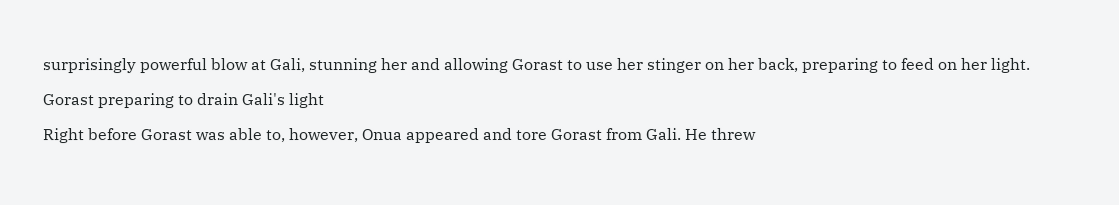surprisingly powerful blow at Gali, stunning her and allowing Gorast to use her stinger on her back, preparing to feed on her light.

Gorast preparing to drain Gali's light

Right before Gorast was able to, however, Onua appeared and tore Gorast from Gali. He threw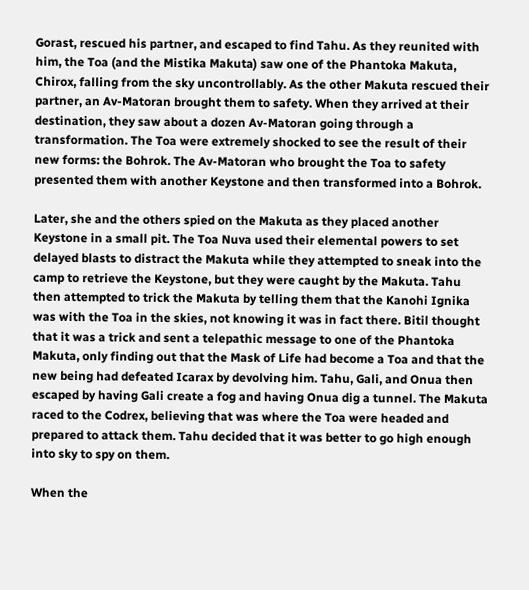Gorast, rescued his partner, and escaped to find Tahu. As they reunited with him, the Toa (and the Mistika Makuta) saw one of the Phantoka Makuta, Chirox, falling from the sky uncontrollably. As the other Makuta rescued their partner, an Av-Matoran brought them to safety. When they arrived at their destination, they saw about a dozen Av-Matoran going through a transformation. The Toa were extremely shocked to see the result of their new forms: the Bohrok. The Av-Matoran who brought the Toa to safety presented them with another Keystone and then transformed into a Bohrok.

Later, she and the others spied on the Makuta as they placed another Keystone in a small pit. The Toa Nuva used their elemental powers to set delayed blasts to distract the Makuta while they attempted to sneak into the camp to retrieve the Keystone, but they were caught by the Makuta. Tahu then attempted to trick the Makuta by telling them that the Kanohi Ignika was with the Toa in the skies, not knowing it was in fact there. Bitil thought that it was a trick and sent a telepathic message to one of the Phantoka Makuta, only finding out that the Mask of Life had become a Toa and that the new being had defeated Icarax by devolving him. Tahu, Gali, and Onua then escaped by having Gali create a fog and having Onua dig a tunnel. The Makuta raced to the Codrex, believing that was where the Toa were headed and prepared to attack them. Tahu decided that it was better to go high enough into sky to spy on them.

When the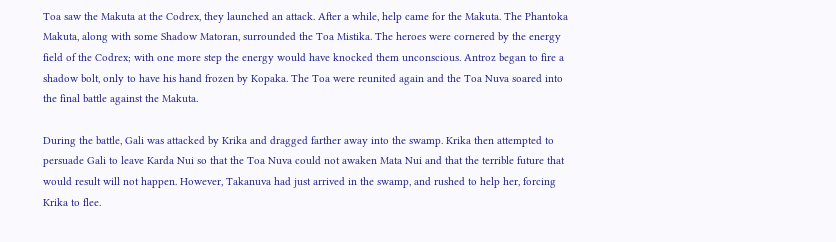Toa saw the Makuta at the Codrex, they launched an attack. After a while, help came for the Makuta. The Phantoka Makuta, along with some Shadow Matoran, surrounded the Toa Mistika. The heroes were cornered by the energy field of the Codrex; with one more step the energy would have knocked them unconscious. Antroz began to fire a shadow bolt, only to have his hand frozen by Kopaka. The Toa were reunited again and the Toa Nuva soared into the final battle against the Makuta.

During the battle, Gali was attacked by Krika and dragged farther away into the swamp. Krika then attempted to persuade Gali to leave Karda Nui so that the Toa Nuva could not awaken Mata Nui and that the terrible future that would result will not happen. However, Takanuva had just arrived in the swamp, and rushed to help her, forcing Krika to flee.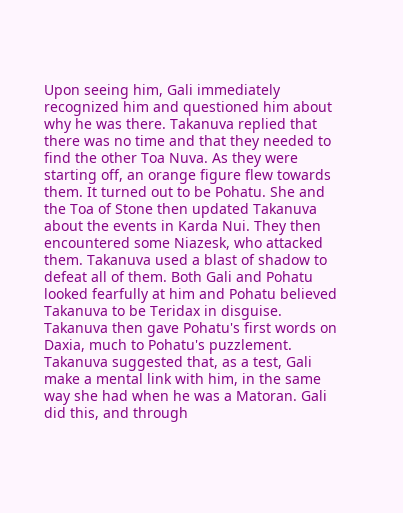Upon seeing him, Gali immediately recognized him and questioned him about why he was there. Takanuva replied that there was no time and that they needed to find the other Toa Nuva. As they were starting off, an orange figure flew towards them. It turned out to be Pohatu. She and the Toa of Stone then updated Takanuva about the events in Karda Nui. They then encountered some Niazesk, who attacked them. Takanuva used a blast of shadow to defeat all of them. Both Gali and Pohatu looked fearfully at him and Pohatu believed Takanuva to be Teridax in disguise. Takanuva then gave Pohatu's first words on Daxia, much to Pohatu's puzzlement. Takanuva suggested that, as a test, Gali make a mental link with him, in the same way she had when he was a Matoran. Gali did this, and through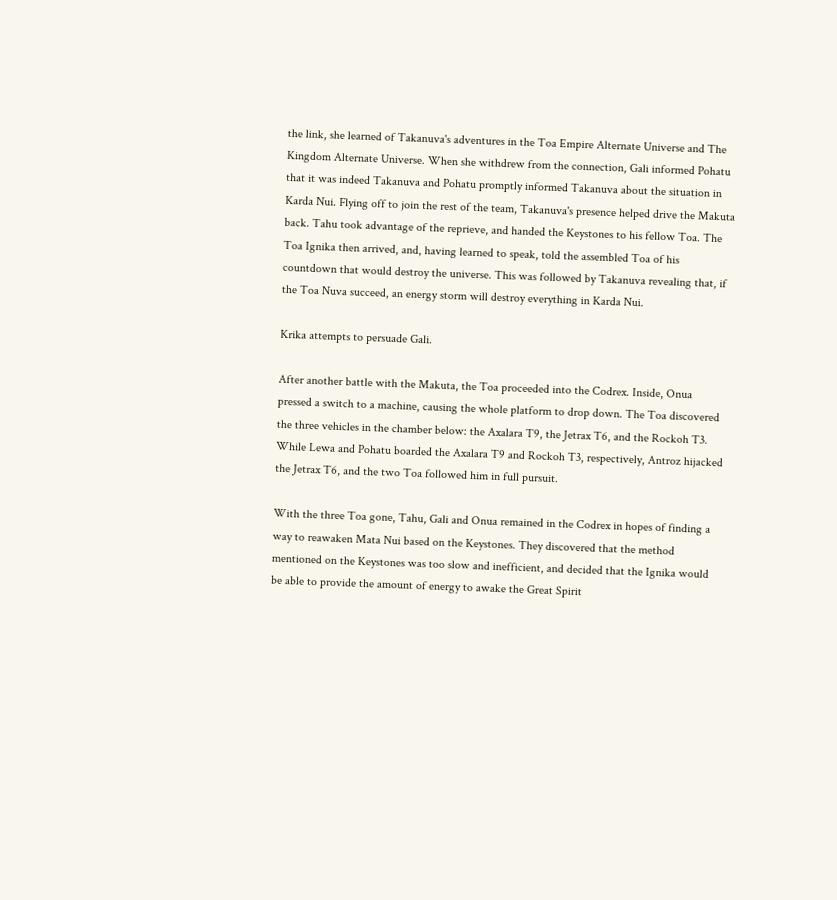the link, she learned of Takanuva's adventures in the Toa Empire Alternate Universe and The Kingdom Alternate Universe. When she withdrew from the connection, Gali informed Pohatu that it was indeed Takanuva and Pohatu promptly informed Takanuva about the situation in Karda Nui. Flying off to join the rest of the team, Takanuva's presence helped drive the Makuta back. Tahu took advantage of the reprieve, and handed the Keystones to his fellow Toa. The Toa Ignika then arrived, and, having learned to speak, told the assembled Toa of his countdown that would destroy the universe. This was followed by Takanuva revealing that, if the Toa Nuva succeed, an energy storm will destroy everything in Karda Nui.

Krika attempts to persuade Gali.

After another battle with the Makuta, the Toa proceeded into the Codrex. Inside, Onua pressed a switch to a machine, causing the whole platform to drop down. The Toa discovered the three vehicles in the chamber below: the Axalara T9, the Jetrax T6, and the Rockoh T3. While Lewa and Pohatu boarded the Axalara T9 and Rockoh T3, respectively, Antroz hijacked the Jetrax T6, and the two Toa followed him in full pursuit.

With the three Toa gone, Tahu, Gali and Onua remained in the Codrex in hopes of finding a way to reawaken Mata Nui based on the Keystones. They discovered that the method mentioned on the Keystones was too slow and inefficient, and decided that the Ignika would be able to provide the amount of energy to awake the Great Spirit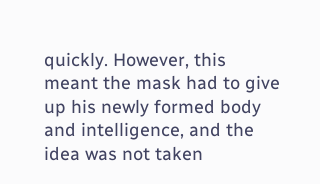quickly. However, this meant the mask had to give up his newly formed body and intelligence, and the idea was not taken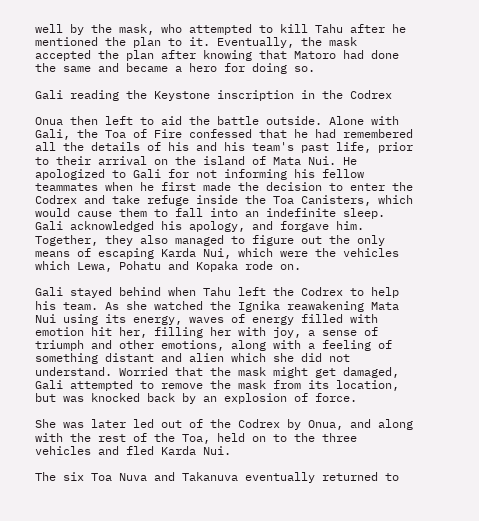well by the mask, who attempted to kill Tahu after he mentioned the plan to it. Eventually, the mask accepted the plan after knowing that Matoro had done the same and became a hero for doing so.

Gali reading the Keystone inscription in the Codrex

Onua then left to aid the battle outside. Alone with Gali, the Toa of Fire confessed that he had remembered all the details of his and his team's past life, prior to their arrival on the island of Mata Nui. He apologized to Gali for not informing his fellow teammates when he first made the decision to enter the Codrex and take refuge inside the Toa Canisters, which would cause them to fall into an indefinite sleep. Gali acknowledged his apology, and forgave him. Together, they also managed to figure out the only means of escaping Karda Nui, which were the vehicles which Lewa, Pohatu and Kopaka rode on.

Gali stayed behind when Tahu left the Codrex to help his team. As she watched the Ignika reawakening Mata Nui using its energy, waves of energy filled with emotion hit her, filling her with joy, a sense of triumph and other emotions, along with a feeling of something distant and alien which she did not understand. Worried that the mask might get damaged, Gali attempted to remove the mask from its location, but was knocked back by an explosion of force.

She was later led out of the Codrex by Onua, and along with the rest of the Toa, held on to the three vehicles and fled Karda Nui.

The six Toa Nuva and Takanuva eventually returned to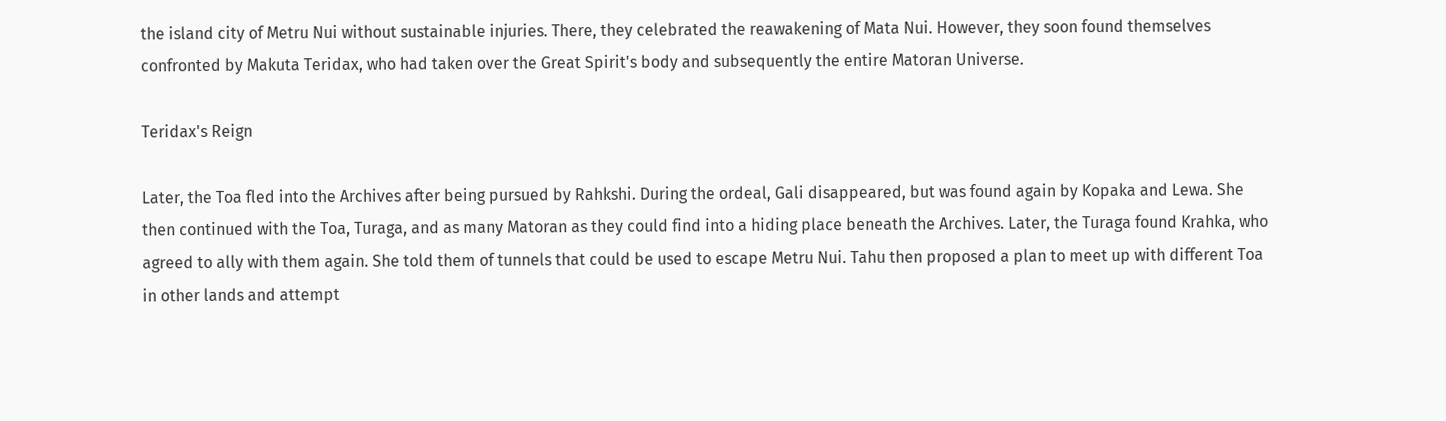the island city of Metru Nui without sustainable injuries. There, they celebrated the reawakening of Mata Nui. However, they soon found themselves confronted by Makuta Teridax, who had taken over the Great Spirit's body and subsequently the entire Matoran Universe.

Teridax's Reign

Later, the Toa fled into the Archives after being pursued by Rahkshi. During the ordeal, Gali disappeared, but was found again by Kopaka and Lewa. She then continued with the Toa, Turaga, and as many Matoran as they could find into a hiding place beneath the Archives. Later, the Turaga found Krahka, who agreed to ally with them again. She told them of tunnels that could be used to escape Metru Nui. Tahu then proposed a plan to meet up with different Toa in other lands and attempt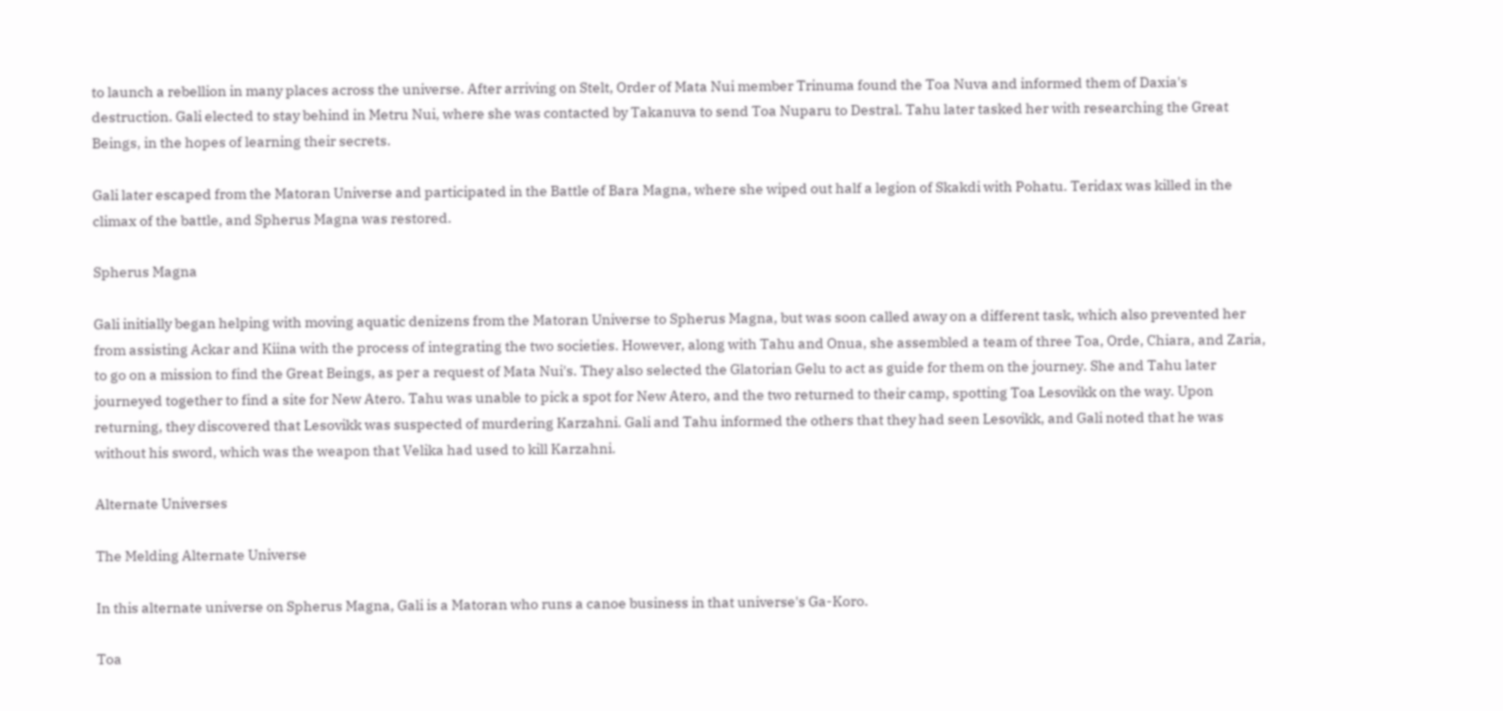to launch a rebellion in many places across the universe. After arriving on Stelt, Order of Mata Nui member Trinuma found the Toa Nuva and informed them of Daxia's destruction. Gali elected to stay behind in Metru Nui, where she was contacted by Takanuva to send Toa Nuparu to Destral. Tahu later tasked her with researching the Great Beings, in the hopes of learning their secrets.

Gali later escaped from the Matoran Universe and participated in the Battle of Bara Magna, where she wiped out half a legion of Skakdi with Pohatu. Teridax was killed in the climax of the battle, and Spherus Magna was restored.

Spherus Magna

Gali initially began helping with moving aquatic denizens from the Matoran Universe to Spherus Magna, but was soon called away on a different task, which also prevented her from assisting Ackar and Kiina with the process of integrating the two societies. However, along with Tahu and Onua, she assembled a team of three Toa, Orde, Chiara, and Zaria, to go on a mission to find the Great Beings, as per a request of Mata Nui's. They also selected the Glatorian Gelu to act as guide for them on the journey. She and Tahu later journeyed together to find a site for New Atero. Tahu was unable to pick a spot for New Atero, and the two returned to their camp, spotting Toa Lesovikk on the way. Upon returning, they discovered that Lesovikk was suspected of murdering Karzahni. Gali and Tahu informed the others that they had seen Lesovikk, and Gali noted that he was without his sword, which was the weapon that Velika had used to kill Karzahni.

Alternate Universes

The Melding Alternate Universe

In this alternate universe on Spherus Magna, Gali is a Matoran who runs a canoe business in that universe's Ga-Koro.

Toa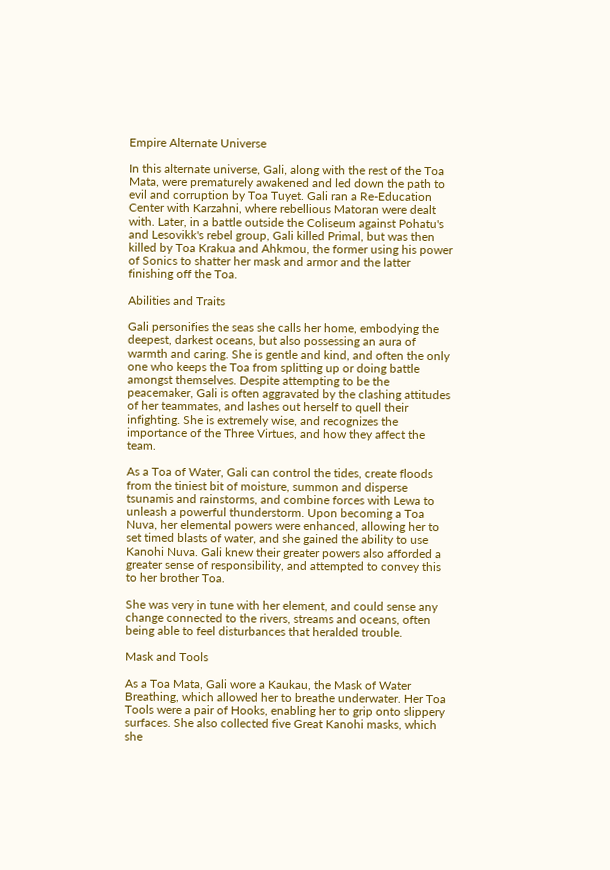Empire Alternate Universe

In this alternate universe, Gali, along with the rest of the Toa Mata, were prematurely awakened and led down the path to evil and corruption by Toa Tuyet. Gali ran a Re-Education Center with Karzahni, where rebellious Matoran were dealt with. Later, in a battle outside the Coliseum against Pohatu's and Lesovikk's rebel group, Gali killed Primal, but was then killed by Toa Krakua and Ahkmou, the former using his power of Sonics to shatter her mask and armor and the latter finishing off the Toa.

Abilities and Traits

Gali personifies the seas she calls her home, embodying the deepest, darkest oceans, but also possessing an aura of warmth and caring. She is gentle and kind, and often the only one who keeps the Toa from splitting up or doing battle amongst themselves. Despite attempting to be the peacemaker, Gali is often aggravated by the clashing attitudes of her teammates, and lashes out herself to quell their infighting. She is extremely wise, and recognizes the importance of the Three Virtues, and how they affect the team.

As a Toa of Water, Gali can control the tides, create floods from the tiniest bit of moisture, summon and disperse tsunamis and rainstorms, and combine forces with Lewa to unleash a powerful thunderstorm. Upon becoming a Toa Nuva, her elemental powers were enhanced, allowing her to set timed blasts of water, and she gained the ability to use Kanohi Nuva. Gali knew their greater powers also afforded a greater sense of responsibility, and attempted to convey this to her brother Toa.

She was very in tune with her element, and could sense any change connected to the rivers, streams and oceans, often being able to feel disturbances that heralded trouble.

Mask and Tools

As a Toa Mata, Gali wore a Kaukau, the Mask of Water Breathing, which allowed her to breathe underwater. Her Toa Tools were a pair of Hooks, enabling her to grip onto slippery surfaces. She also collected five Great Kanohi masks, which she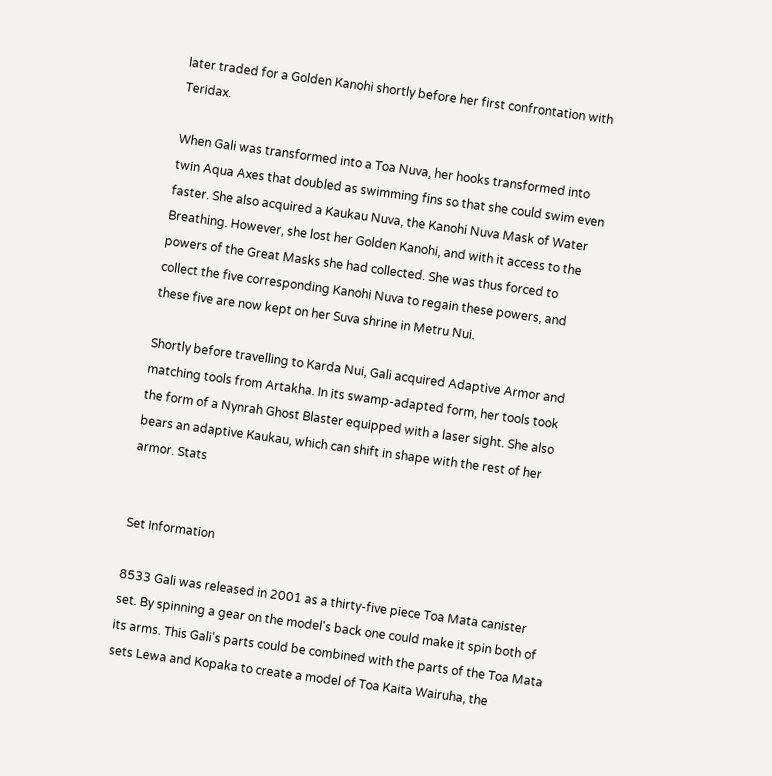later traded for a Golden Kanohi shortly before her first confrontation with Teridax.

When Gali was transformed into a Toa Nuva, her hooks transformed into twin Aqua Axes that doubled as swimming fins so that she could swim even faster. She also acquired a Kaukau Nuva, the Kanohi Nuva Mask of Water Breathing. However, she lost her Golden Kanohi, and with it access to the powers of the Great Masks she had collected. She was thus forced to collect the five corresponding Kanohi Nuva to regain these powers, and these five are now kept on her Suva shrine in Metru Nui.

Shortly before travelling to Karda Nui, Gali acquired Adaptive Armor and matching tools from Artakha. In its swamp-adapted form, her tools took the form of a Nynrah Ghost Blaster equipped with a laser sight. She also bears an adaptive Kaukau, which can shift in shape with the rest of her armor. Stats


Set Information

8533 Gali was released in 2001 as a thirty-five piece Toa Mata canister set. By spinning a gear on the model's back one could make it spin both of its arms. This Gali's parts could be combined with the parts of the Toa Mata sets Lewa and Kopaka to create a model of Toa Kaita Wairuha, the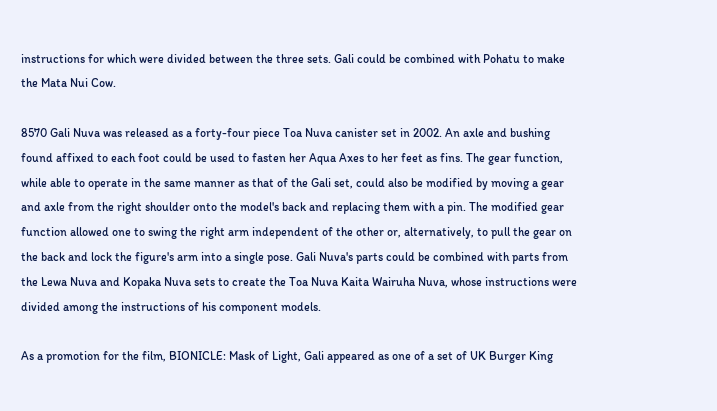instructions for which were divided between the three sets. Gali could be combined with Pohatu to make the Mata Nui Cow.

8570 Gali Nuva was released as a forty-four piece Toa Nuva canister set in 2002. An axle and bushing found affixed to each foot could be used to fasten her Aqua Axes to her feet as fins. The gear function, while able to operate in the same manner as that of the Gali set, could also be modified by moving a gear and axle from the right shoulder onto the model's back and replacing them with a pin. The modified gear function allowed one to swing the right arm independent of the other or, alternatively, to pull the gear on the back and lock the figure's arm into a single pose. Gali Nuva's parts could be combined with parts from the Lewa Nuva and Kopaka Nuva sets to create the Toa Nuva Kaita Wairuha Nuva, whose instructions were divided among the instructions of his component models.

As a promotion for the film, BIONICLE: Mask of Light, Gali appeared as one of a set of UK Burger King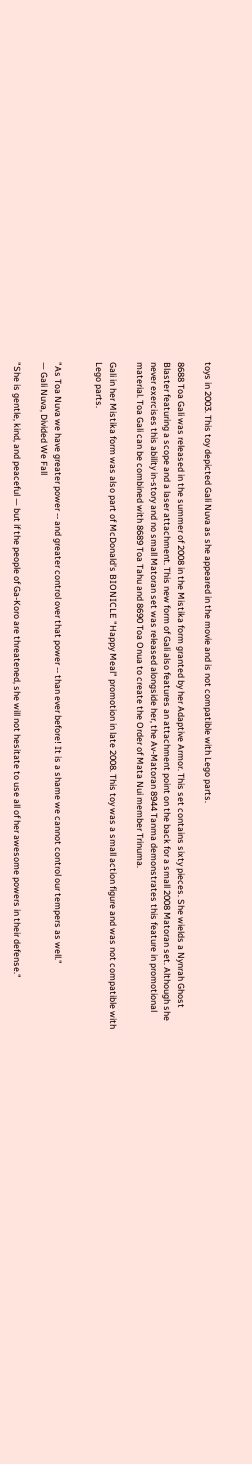toys in 2003. This toy depicted Gali Nuva as she appeared in the movie and is not compatible with Lego parts.

8688 Toa Gali was released in the summer of 2008 in the Mistika form granted by her Adaptive Armor. This set contains sixty pieces. She wields a Nynrah Ghost Blaster featuring a scope and a laser attachment. This new form of Gali also features an attachment point on the back for a small 2008 Matoran set. Although she never exercises this ability in-story and no small Matoran set was released alongside her, the Av-Matoran 8944 Tanma demonstrates this feature in promotional material. Toa Gali can be combined with 8689 Toa Tahu and 8690 Toa Onua to create the Order of Mata Nui member Trinuma.

Gali in her Mistika form was also part of McDonald's BIONICLE "Happy Meal" promotion in late 2008. This toy was a small action figure and was not compatible with Lego parts.


"As Toa Nuva we have greater power -- and greater control over that power -- than ever before! It is a shame we cannot control our tempers as well."
— Gali Nuva, Divided We Fall

"She is gentle, kind, and peaceful — but if the people of Ga-Koro are threatened, she will not hesitate to use all of her awesome powers in their defense."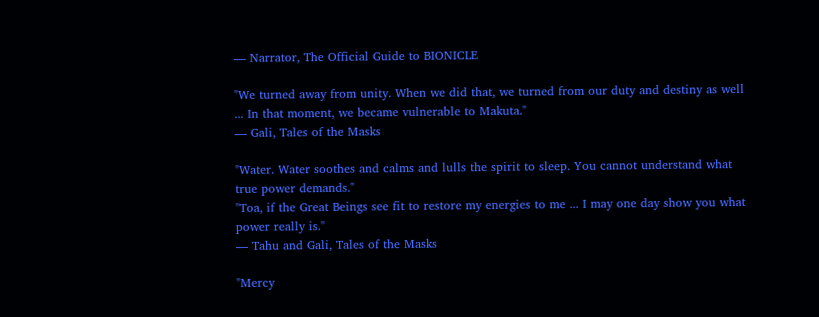— Narrator, The Official Guide to BIONICLE

"We turned away from unity. When we did that, we turned from our duty and destiny as well ... In that moment, we became vulnerable to Makuta."
— Gali, Tales of the Masks

"Water. Water soothes and calms and lulls the spirit to sleep. You cannot understand what true power demands."
"Toa, if the Great Beings see fit to restore my energies to me ... I may one day show you what power really is."
— Tahu and Gali, Tales of the Masks

"Mercy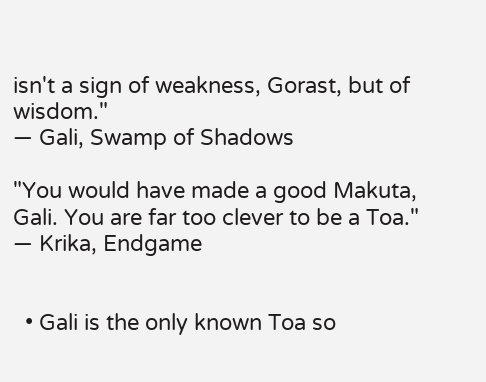isn't a sign of weakness, Gorast, but of wisdom."
— Gali, Swamp of Shadows

"You would have made a good Makuta, Gali. You are far too clever to be a Toa."
— Krika, Endgame


  • Gali is the only known Toa so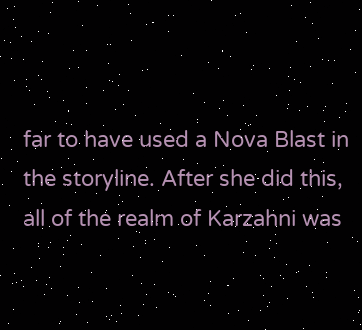far to have used a Nova Blast in the storyline. After she did this, all of the realm of Karzahni was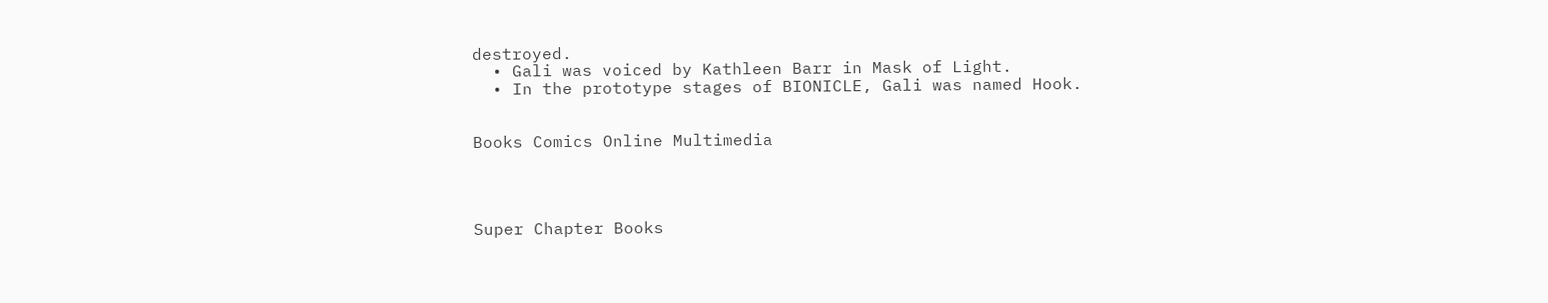destroyed.
  • Gali was voiced by Kathleen Barr in Mask of Light.
  • In the prototype stages of BIONICLE, Gali was named Hook.


Books Comics Online Multimedia




Super Chapter Books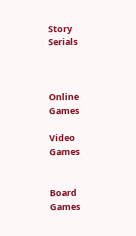Story Serials



Online Games

Video Games


Board Games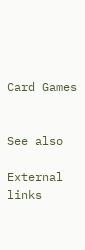Card Games


See also

External links